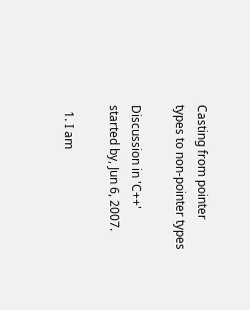Casting from pointer types to non-pointer types

Discussion in 'C++' started by, Jun 6, 2007.

  1. I am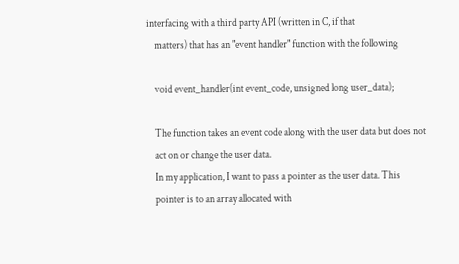interfacing with a third party API (written in C, if that
    matters) that has an "event handler" function with the following

    void event_handler(int event_code, unsigned long user_data);

    The function takes an event code along with the user data but does not
    act on or change the user data.
    In my application, I want to pass a pointer as the user data. This
    pointer is to an array allocated with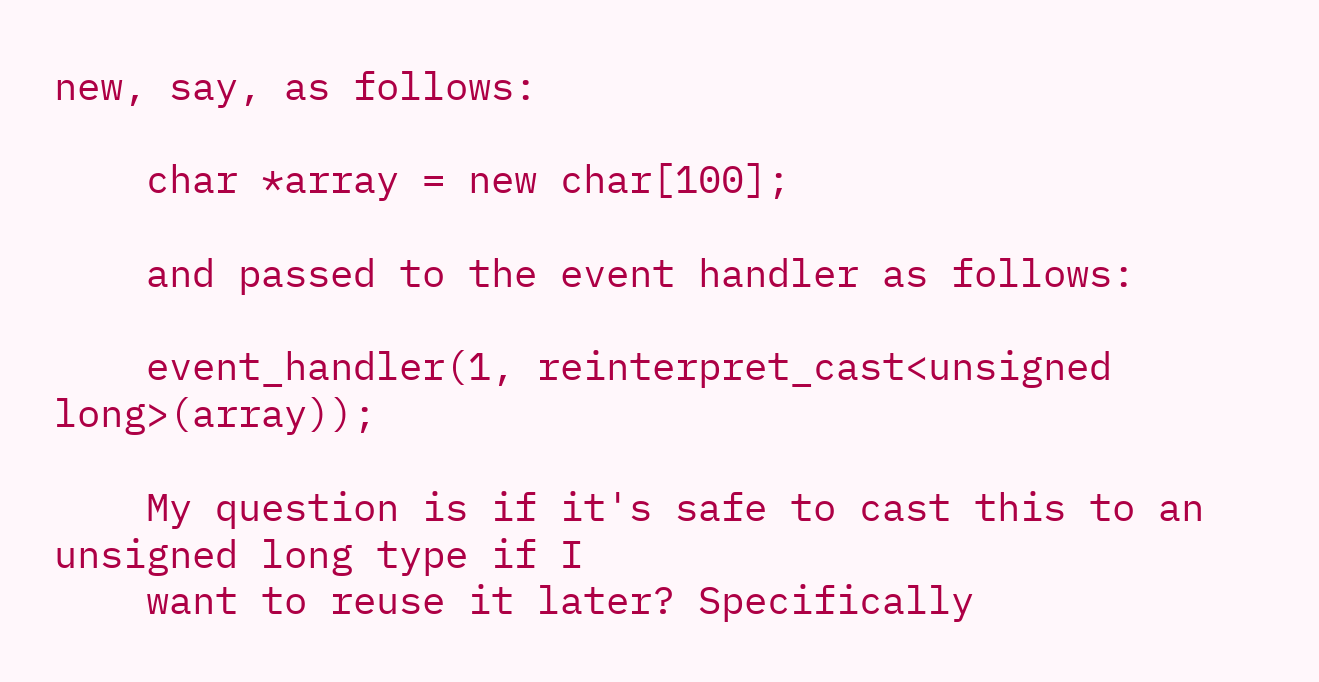new, say, as follows:

    char *array = new char[100];

    and passed to the event handler as follows:

    event_handler(1, reinterpret_cast<unsigned long>(array));

    My question is if it's safe to cast this to an unsigned long type if I
    want to reuse it later? Specifically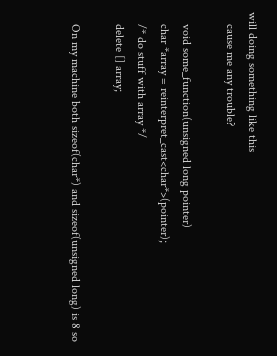will doing something like this
    cause me any trouble?

    void some_function(unsigned long pointer)
    char *array = reinterpret_cast<char*>(pointer);
    /* do stuff with array */
    delete [] array;

    On my machine both sizeof(char*) and sizeof(unsigned long) is 8 so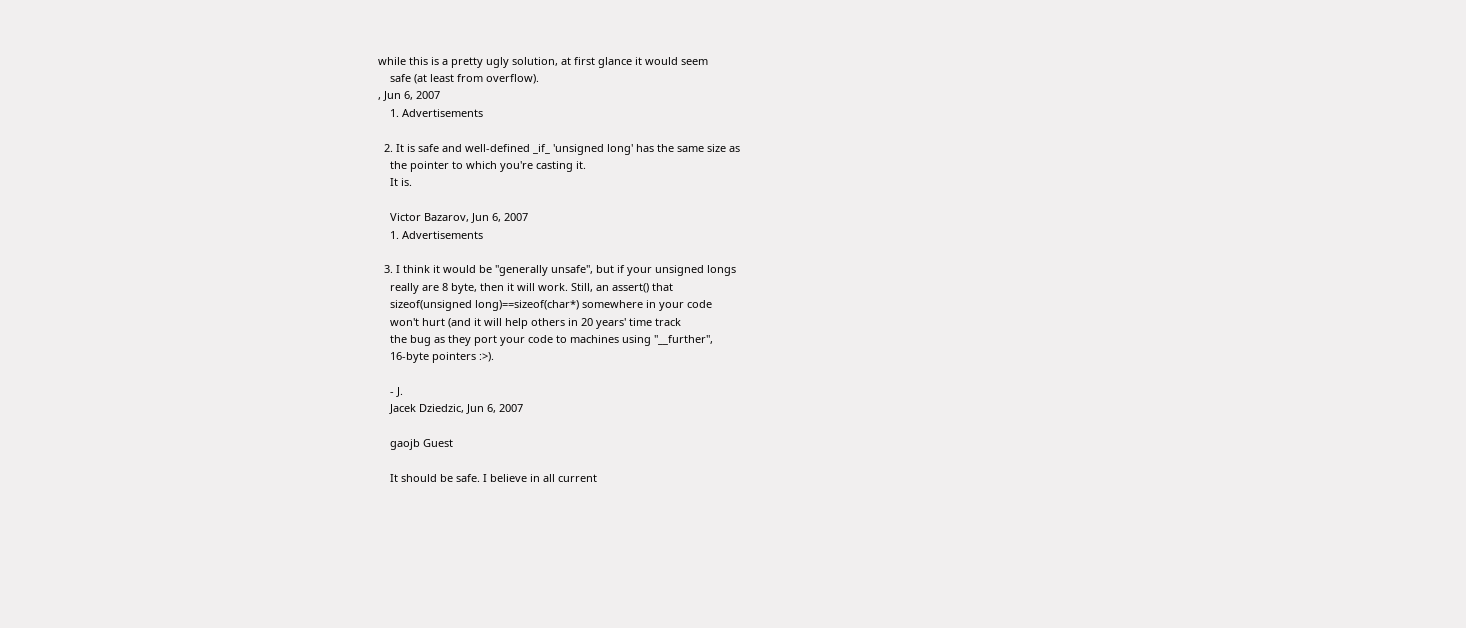while this is a pretty ugly solution, at first glance it would seem
    safe (at least from overflow).
, Jun 6, 2007
    1. Advertisements

  2. It is safe and well-defined _if_ 'unsigned long' has the same size as
    the pointer to which you're casting it.
    It is.

    Victor Bazarov, Jun 6, 2007
    1. Advertisements

  3. I think it would be "generally unsafe", but if your unsigned longs
    really are 8 byte, then it will work. Still, an assert() that
    sizeof(unsigned long)==sizeof(char*) somewhere in your code
    won't hurt (and it will help others in 20 years' time track
    the bug as they port your code to machines using "__further",
    16-byte pointers :>).

    - J.
    Jacek Dziedzic, Jun 6, 2007

    gaojb Guest

    It should be safe. I believe in all current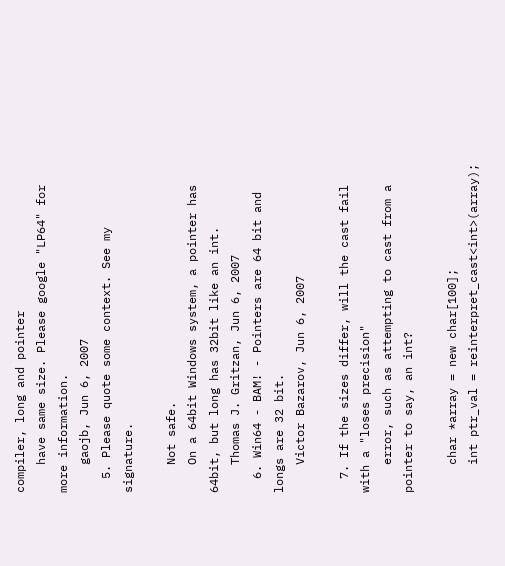compiler, long and pointer
    have same size. Please google "LP64" for more information.
    gaojb, Jun 6, 2007
  5. Please quote some context. See my signature.

    Not safe.
    On a 64bit Windows system, a pointer has 64bit, but long has 32bit like an int.
    Thomas J. Gritzan, Jun 6, 2007
  6. Win64 - BAM! - Pointers are 64 bit and longs are 32 bit.
    Victor Bazarov, Jun 6, 2007

  7. If the sizes differ, will the cast fail with a "loses precision"
    error, such as attempting to cast from a pointer to say, an int?

    char *array = new char[100];
    int ptr_val = reinterpret_cast<int>(array);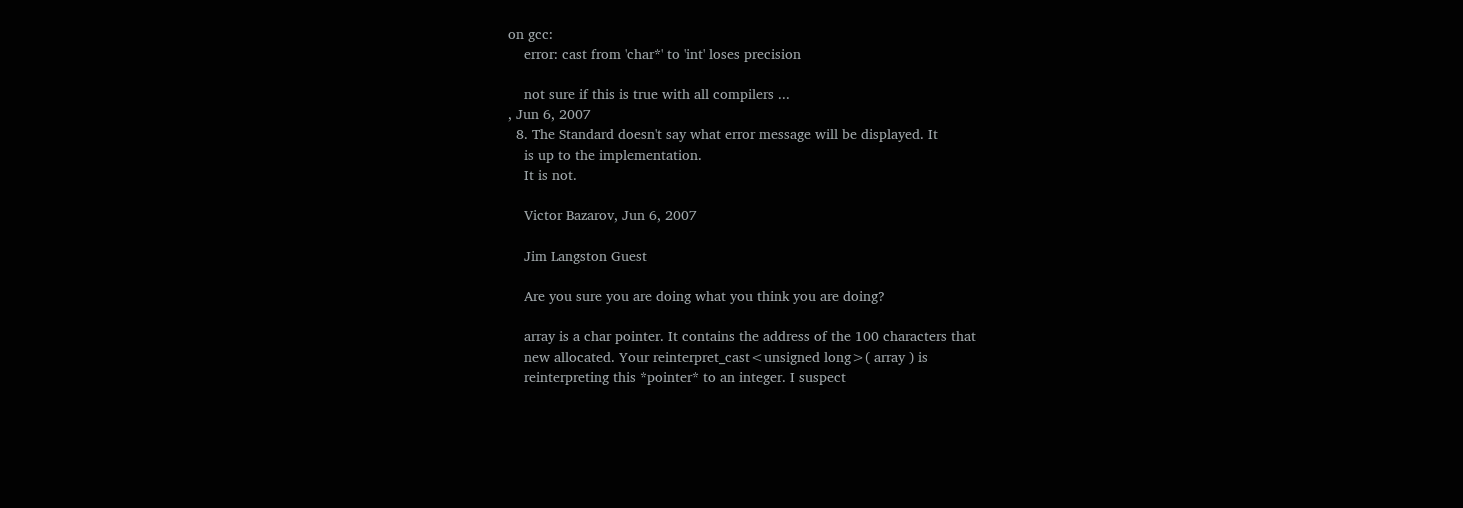on gcc:
    error: cast from 'char*' to 'int' loses precision

    not sure if this is true with all compilers ...
, Jun 6, 2007
  8. The Standard doesn't say what error message will be displayed. It
    is up to the implementation.
    It is not.

    Victor Bazarov, Jun 6, 2007

    Jim Langston Guest

    Are you sure you are doing what you think you are doing?

    array is a char pointer. It contains the address of the 100 characters that
    new allocated. Your reinterpret_cast<unsigned long>( array ) is
    reinterpreting this *pointer* to an integer. I suspect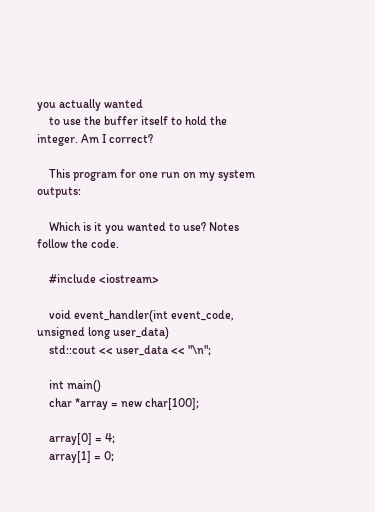you actually wanted
    to use the buffer itself to hold the integer. Am I correct?

    This program for one run on my system outputs:

    Which is it you wanted to use? Notes follow the code.

    #include <iostream>

    void event_handler(int event_code, unsigned long user_data)
    std::cout << user_data << "\n";

    int main()
    char *array = new char[100];

    array[0] = 4;
    array[1] = 0;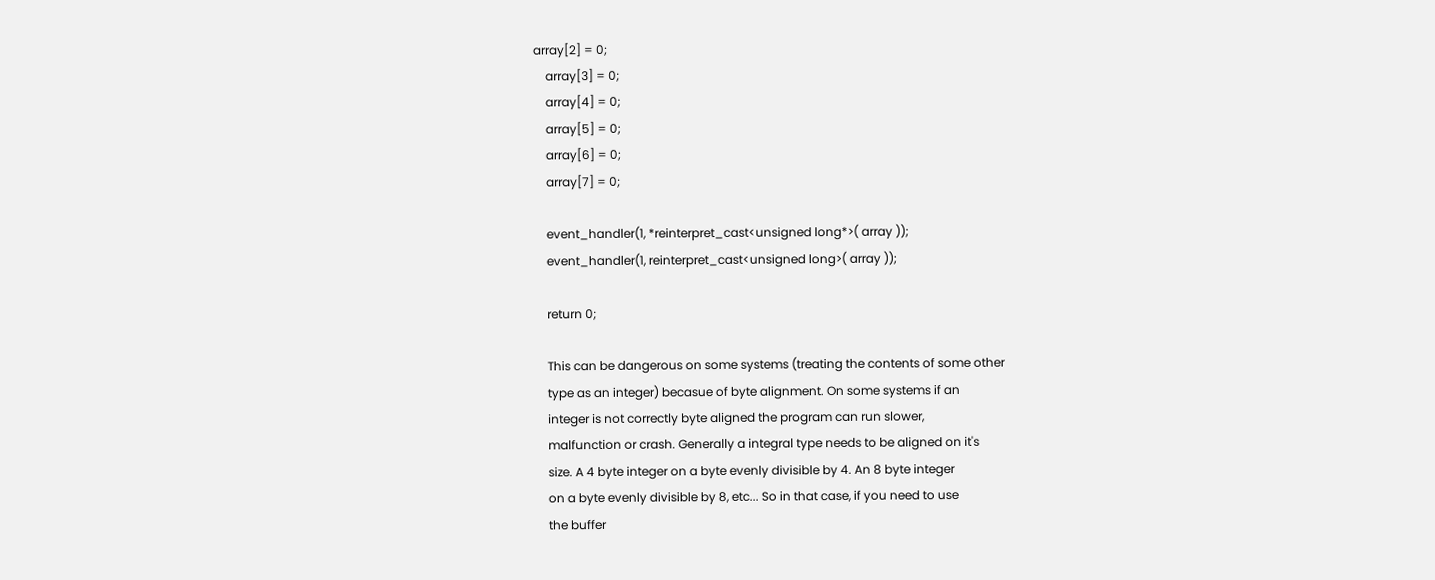array[2] = 0;
    array[3] = 0;
    array[4] = 0;
    array[5] = 0;
    array[6] = 0;
    array[7] = 0;

    event_handler(1, *reinterpret_cast<unsigned long*>( array ));
    event_handler(1, reinterpret_cast<unsigned long>( array ));

    return 0;

    This can be dangerous on some systems (treating the contents of some other
    type as an integer) becasue of byte alignment. On some systems if an
    integer is not correctly byte aligned the program can run slower,
    malfunction or crash. Generally a integral type needs to be aligned on it's
    size. A 4 byte integer on a byte evenly divisible by 4. An 8 byte integer
    on a byte evenly divisible by 8, etc... So in that case, if you need to use
    the buffer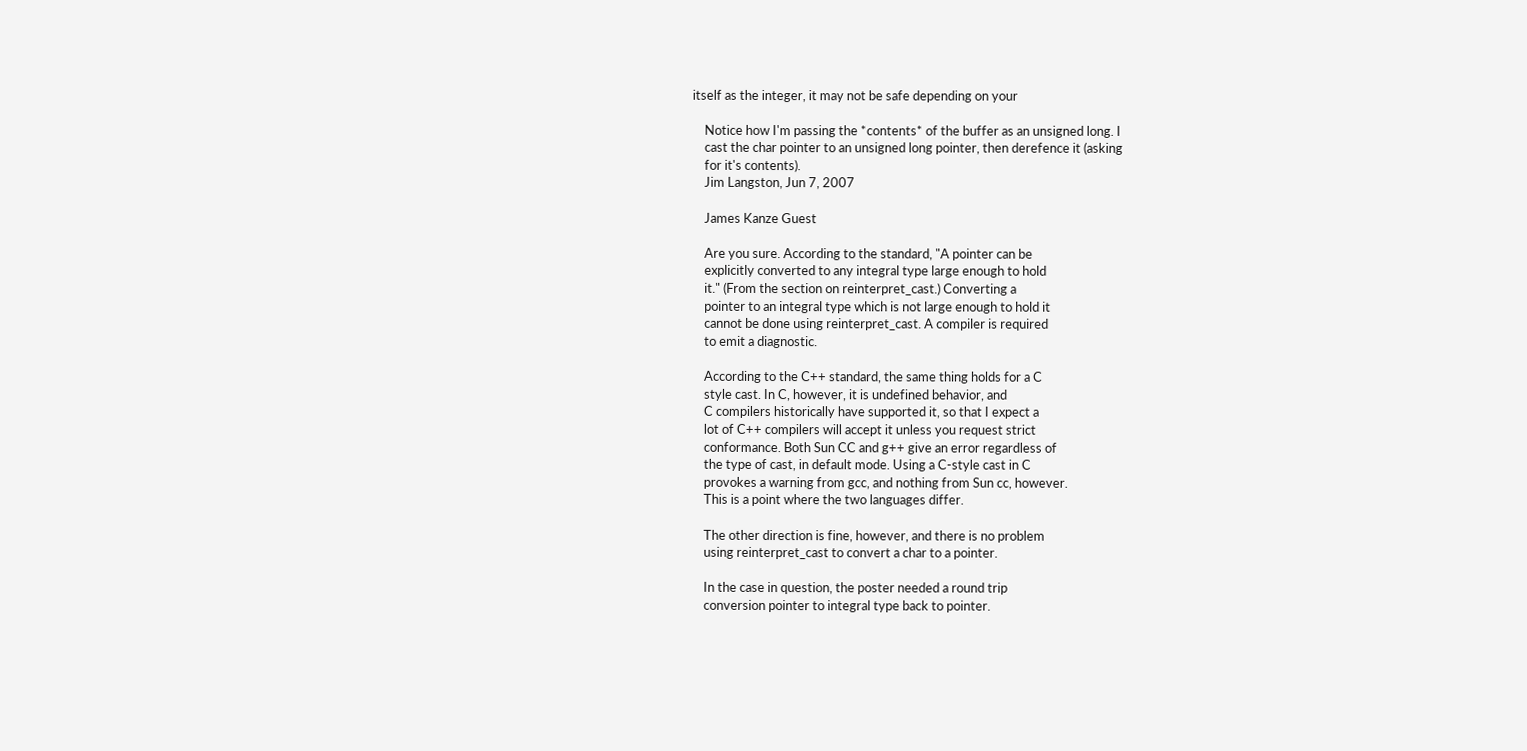itself as the integer, it may not be safe depending on your

    Notice how I'm passing the *contents* of the buffer as an unsigned long. I
    cast the char pointer to an unsigned long pointer, then derefence it (asking
    for it's contents).
    Jim Langston, Jun 7, 2007

    James Kanze Guest

    Are you sure. According to the standard, "A pointer can be
    explicitly converted to any integral type large enough to hold
    it." (From the section on reinterpret_cast.) Converting a
    pointer to an integral type which is not large enough to hold it
    cannot be done using reinterpret_cast. A compiler is required
    to emit a diagnostic.

    According to the C++ standard, the same thing holds for a C
    style cast. In C, however, it is undefined behavior, and
    C compilers historically have supported it, so that I expect a
    lot of C++ compilers will accept it unless you request strict
    conformance. Both Sun CC and g++ give an error regardless of
    the type of cast, in default mode. Using a C-style cast in C
    provokes a warning from gcc, and nothing from Sun cc, however.
    This is a point where the two languages differ.

    The other direction is fine, however, and there is no problem
    using reinterpret_cast to convert a char to a pointer.

    In the case in question, the poster needed a round trip
    conversion pointer to integral type back to pointer.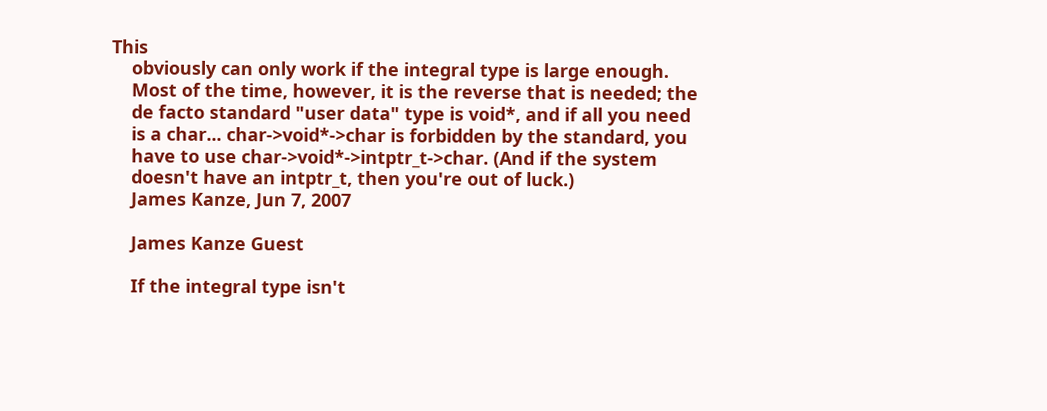This
    obviously can only work if the integral type is large enough.
    Most of the time, however, it is the reverse that is needed; the
    de facto standard "user data" type is void*, and if all you need
    is a char... char->void*->char is forbidden by the standard, you
    have to use char->void*->intptr_t->char. (And if the system
    doesn't have an intptr_t, then you're out of luck.)
    James Kanze, Jun 7, 2007

    James Kanze Guest

    If the integral type isn't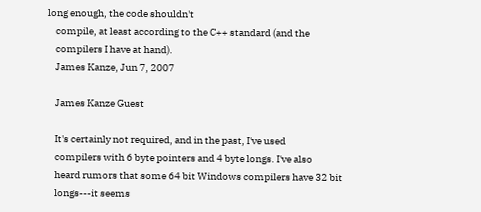long enough, the code shouldn't
    compile, at least according to the C++ standard (and the
    compilers I have at hand).
    James Kanze, Jun 7, 2007

    James Kanze Guest

    It's certainly not required, and in the past, I've used
    compilers with 6 byte pointers and 4 byte longs. I've also
    heard rumors that some 64 bit Windows compilers have 32 bit
    longs---it seems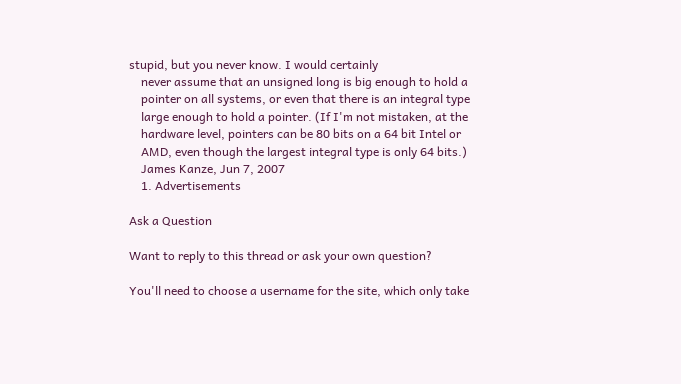stupid, but you never know. I would certainly
    never assume that an unsigned long is big enough to hold a
    pointer on all systems, or even that there is an integral type
    large enough to hold a pointer. (If I'm not mistaken, at the
    hardware level, pointers can be 80 bits on a 64 bit Intel or
    AMD, even though the largest integral type is only 64 bits.)
    James Kanze, Jun 7, 2007
    1. Advertisements

Ask a Question

Want to reply to this thread or ask your own question?

You'll need to choose a username for the site, which only take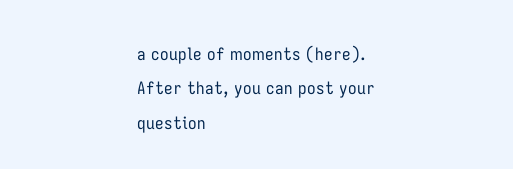a couple of moments (here). After that, you can post your question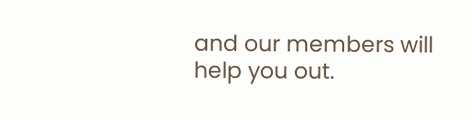and our members will help you out.